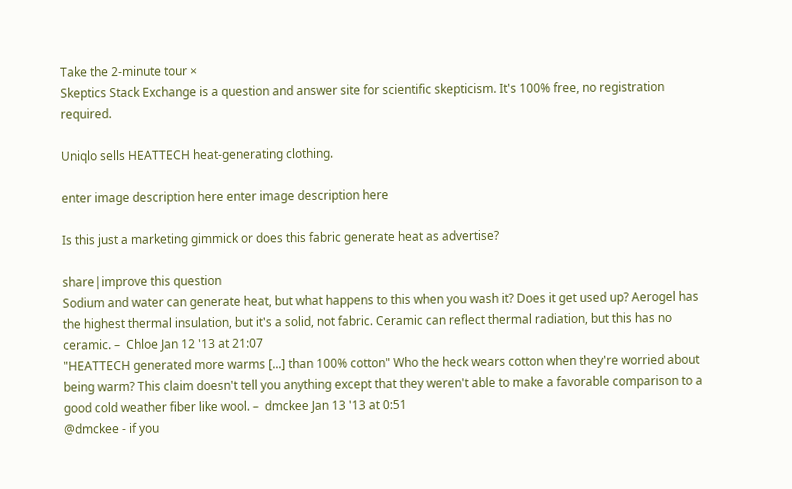Take the 2-minute tour ×
Skeptics Stack Exchange is a question and answer site for scientific skepticism. It's 100% free, no registration required.

Uniqlo sells HEATTECH heat-generating clothing.

enter image description here enter image description here

Is this just a marketing gimmick or does this fabric generate heat as advertise?

share|improve this question
Sodium and water can generate heat, but what happens to this when you wash it? Does it get used up? Aerogel has the highest thermal insulation, but it's a solid, not fabric. Ceramic can reflect thermal radiation, but this has no ceramic. –  Chloe Jan 12 '13 at 21:07
"HEATTECH generated more warms [...] than 100% cotton" Who the heck wears cotton when they're worried about being warm? This claim doesn't tell you anything except that they weren't able to make a favorable comparison to a good cold weather fiber like wool. –  dmckee Jan 13 '13 at 0:51
@dmckee - if you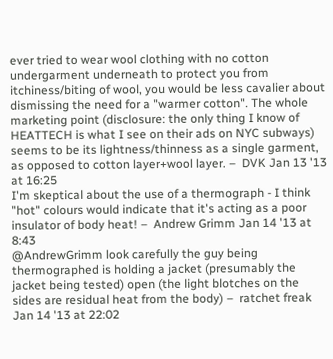ever tried to wear wool clothing with no cotton undergarment underneath to protect you from itchiness/biting of wool, you would be less cavalier about dismissing the need for a "warmer cotton". The whole marketing point (disclosure: the only thing I know of HEATTECH is what I see on their ads on NYC subways) seems to be its lightness/thinness as a single garment, as opposed to cotton layer+wool layer. –  DVK Jan 13 '13 at 16:25
I'm skeptical about the use of a thermograph - I think "hot" colours would indicate that it's acting as a poor insulator of body heat! –  Andrew Grimm Jan 14 '13 at 8:43
@AndrewGrimm look carefully the guy being thermographed is holding a jacket (presumably the jacket being tested) open (the light blotches on the sides are residual heat from the body) –  ratchet freak Jan 14 '13 at 22:02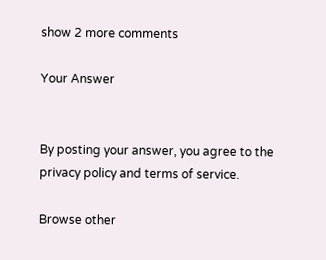show 2 more comments

Your Answer


By posting your answer, you agree to the privacy policy and terms of service.

Browse other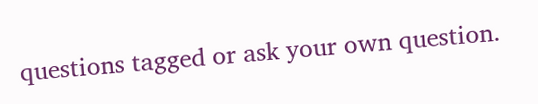questions tagged or ask your own question.